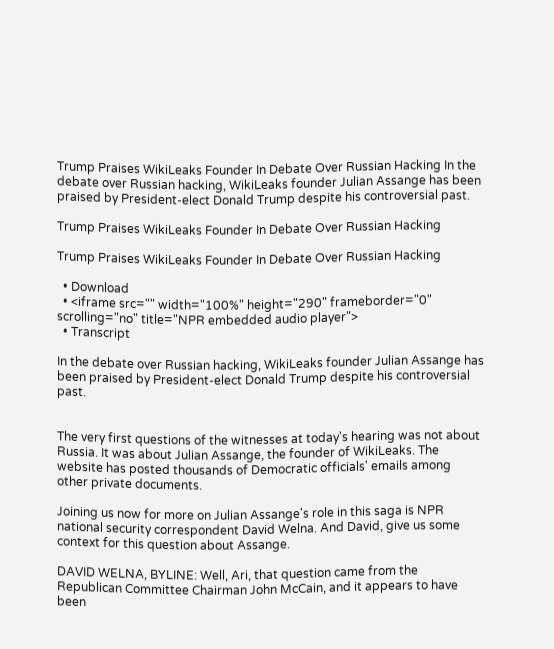Trump Praises WikiLeaks Founder In Debate Over Russian Hacking In the debate over Russian hacking, WikiLeaks founder Julian Assange has been praised by President-elect Donald Trump despite his controversial past.

Trump Praises WikiLeaks Founder In Debate Over Russian Hacking

Trump Praises WikiLeaks Founder In Debate Over Russian Hacking

  • Download
  • <iframe src="" width="100%" height="290" frameborder="0" scrolling="no" title="NPR embedded audio player">
  • Transcript

In the debate over Russian hacking, WikiLeaks founder Julian Assange has been praised by President-elect Donald Trump despite his controversial past.


The very first questions of the witnesses at today's hearing was not about Russia. It was about Julian Assange, the founder of WikiLeaks. The website has posted thousands of Democratic officials' emails among other private documents.

Joining us now for more on Julian Assange's role in this saga is NPR national security correspondent David Welna. And David, give us some context for this question about Assange.

DAVID WELNA, BYLINE: Well, Ari, that question came from the Republican Committee Chairman John McCain, and it appears to have been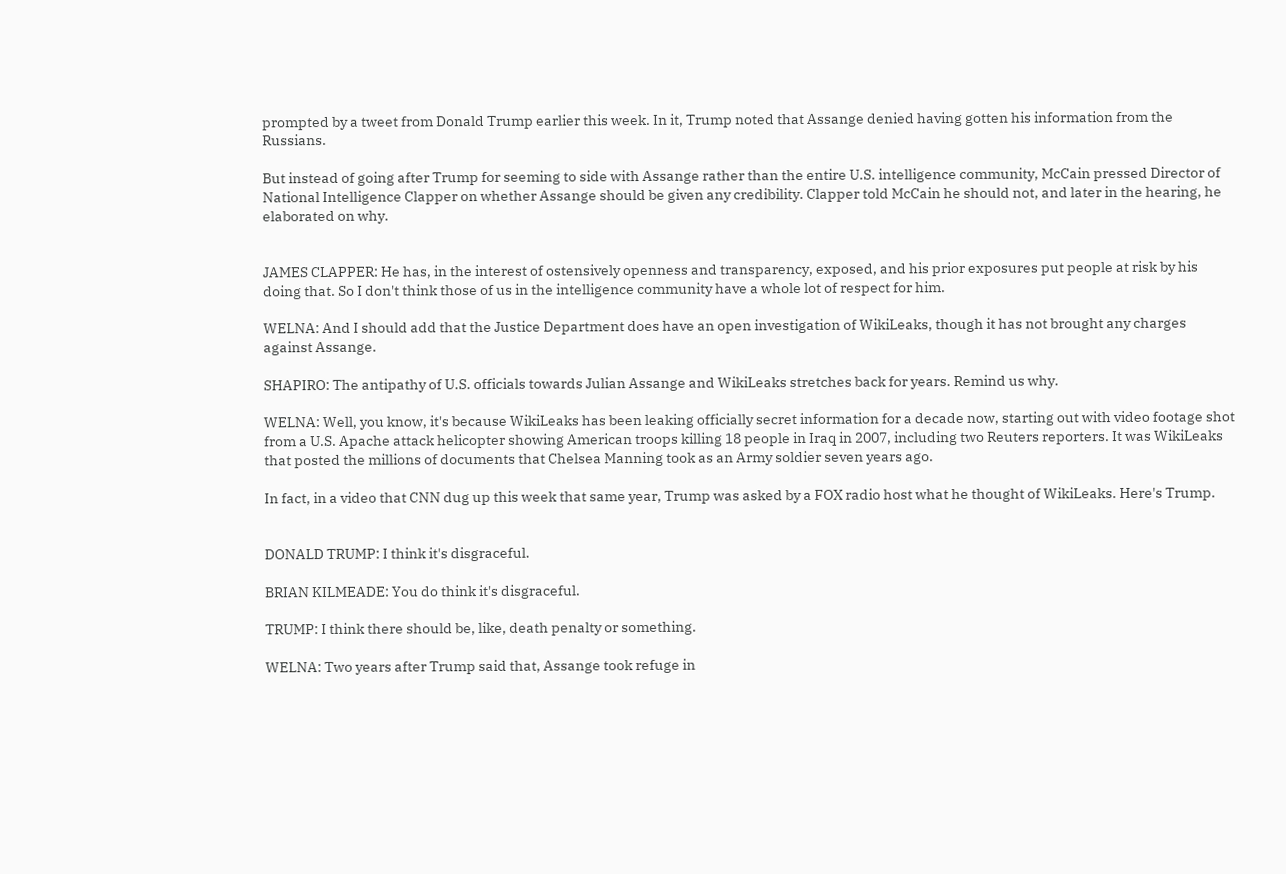prompted by a tweet from Donald Trump earlier this week. In it, Trump noted that Assange denied having gotten his information from the Russians.

But instead of going after Trump for seeming to side with Assange rather than the entire U.S. intelligence community, McCain pressed Director of National Intelligence Clapper on whether Assange should be given any credibility. Clapper told McCain he should not, and later in the hearing, he elaborated on why.


JAMES CLAPPER: He has, in the interest of ostensively openness and transparency, exposed, and his prior exposures put people at risk by his doing that. So I don't think those of us in the intelligence community have a whole lot of respect for him.

WELNA: And I should add that the Justice Department does have an open investigation of WikiLeaks, though it has not brought any charges against Assange.

SHAPIRO: The antipathy of U.S. officials towards Julian Assange and WikiLeaks stretches back for years. Remind us why.

WELNA: Well, you know, it's because WikiLeaks has been leaking officially secret information for a decade now, starting out with video footage shot from a U.S. Apache attack helicopter showing American troops killing 18 people in Iraq in 2007, including two Reuters reporters. It was WikiLeaks that posted the millions of documents that Chelsea Manning took as an Army soldier seven years ago.

In fact, in a video that CNN dug up this week that same year, Trump was asked by a FOX radio host what he thought of WikiLeaks. Here's Trump.


DONALD TRUMP: I think it's disgraceful.

BRIAN KILMEADE: You do think it's disgraceful.

TRUMP: I think there should be, like, death penalty or something.

WELNA: Two years after Trump said that, Assange took refuge in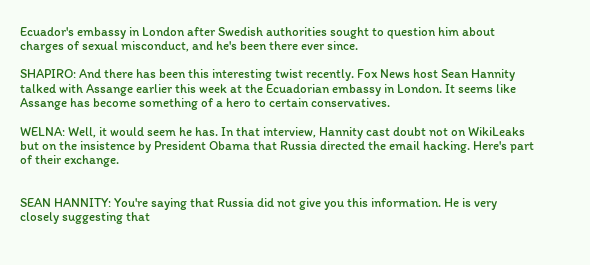Ecuador's embassy in London after Swedish authorities sought to question him about charges of sexual misconduct, and he's been there ever since.

SHAPIRO: And there has been this interesting twist recently. Fox News host Sean Hannity talked with Assange earlier this week at the Ecuadorian embassy in London. It seems like Assange has become something of a hero to certain conservatives.

WELNA: Well, it would seem he has. In that interview, Hannity cast doubt not on WikiLeaks but on the insistence by President Obama that Russia directed the email hacking. Here's part of their exchange.


SEAN HANNITY: You're saying that Russia did not give you this information. He is very closely suggesting that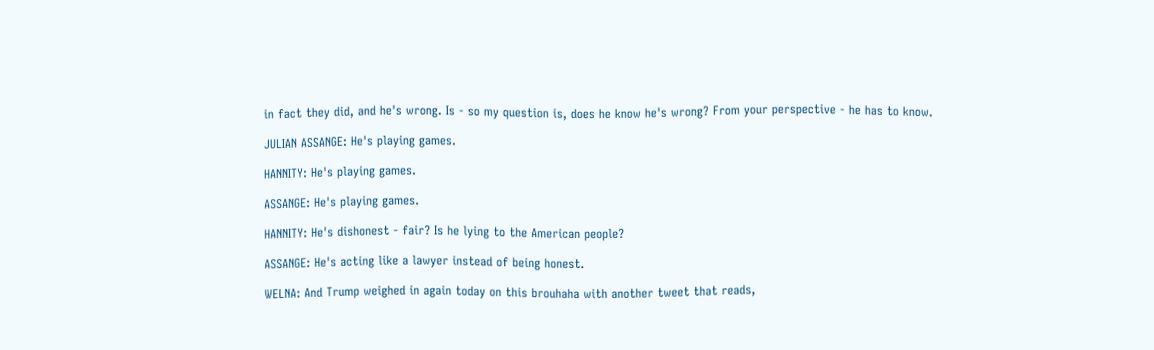in fact they did, and he's wrong. Is - so my question is, does he know he's wrong? From your perspective - he has to know.

JULIAN ASSANGE: He's playing games.

HANNITY: He's playing games.

ASSANGE: He's playing games.

HANNITY: He's dishonest - fair? Is he lying to the American people?

ASSANGE: He's acting like a lawyer instead of being honest.

WELNA: And Trump weighed in again today on this brouhaha with another tweet that reads,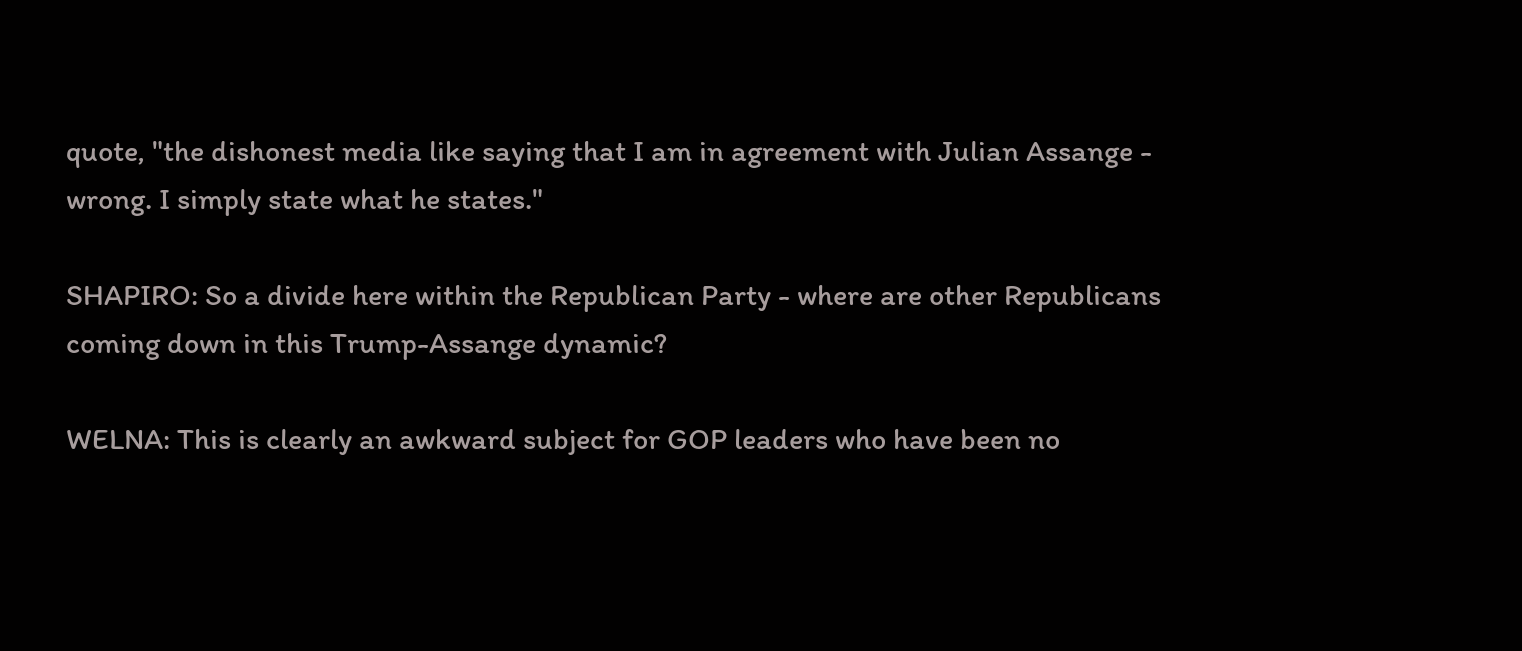quote, "the dishonest media like saying that I am in agreement with Julian Assange - wrong. I simply state what he states."

SHAPIRO: So a divide here within the Republican Party - where are other Republicans coming down in this Trump-Assange dynamic?

WELNA: This is clearly an awkward subject for GOP leaders who have been no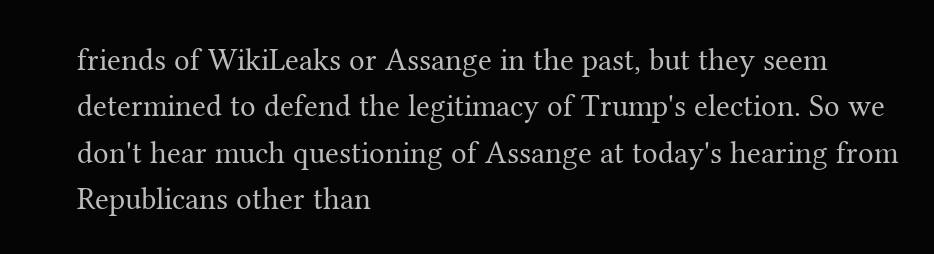friends of WikiLeaks or Assange in the past, but they seem determined to defend the legitimacy of Trump's election. So we don't hear much questioning of Assange at today's hearing from Republicans other than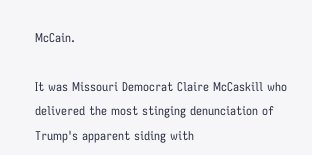McCain.

It was Missouri Democrat Claire McCaskill who delivered the most stinging denunciation of Trump's apparent siding with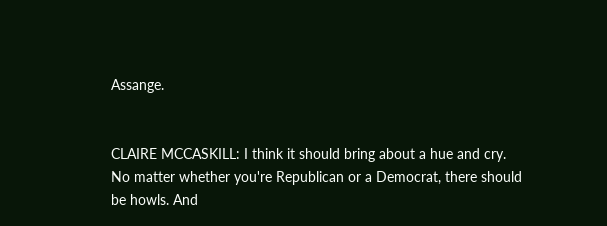Assange.


CLAIRE MCCASKILL: I think it should bring about a hue and cry. No matter whether you're Republican or a Democrat, there should be howls. And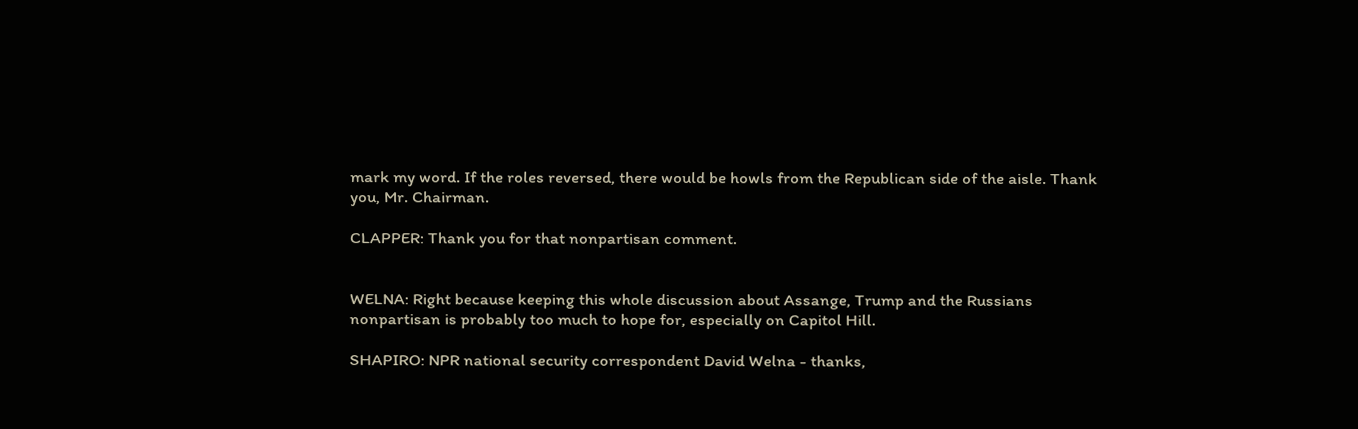mark my word. If the roles reversed, there would be howls from the Republican side of the aisle. Thank you, Mr. Chairman.

CLAPPER: Thank you for that nonpartisan comment.


WELNA: Right because keeping this whole discussion about Assange, Trump and the Russians nonpartisan is probably too much to hope for, especially on Capitol Hill.

SHAPIRO: NPR national security correspondent David Welna - thanks,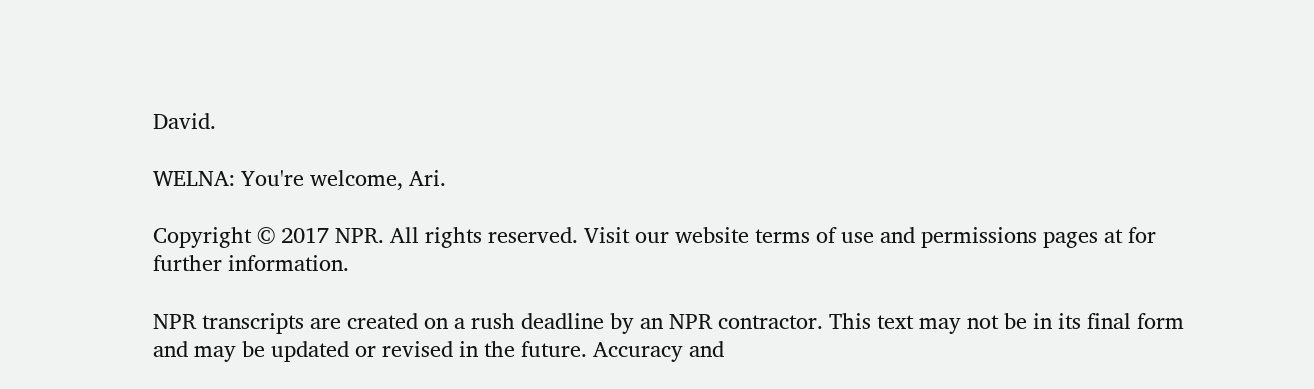David.

WELNA: You're welcome, Ari.

Copyright © 2017 NPR. All rights reserved. Visit our website terms of use and permissions pages at for further information.

NPR transcripts are created on a rush deadline by an NPR contractor. This text may not be in its final form and may be updated or revised in the future. Accuracy and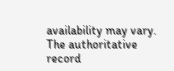availability may vary. The authoritative record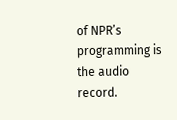of NPR’s programming is the audio record.